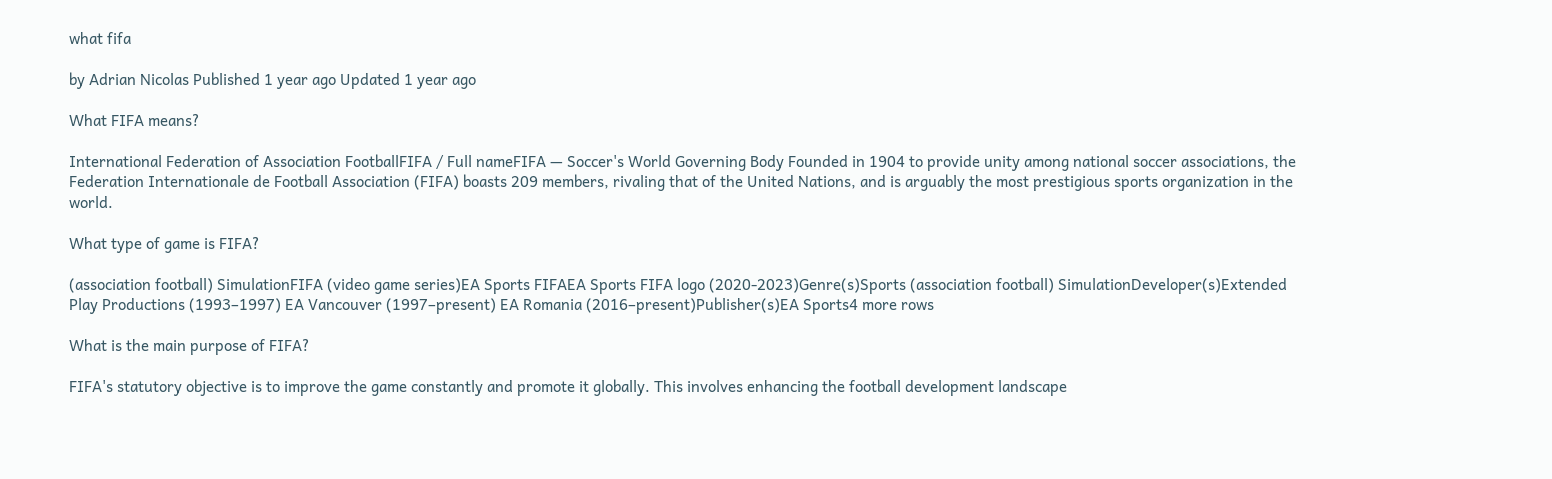what fifa

by Adrian Nicolas Published 1 year ago Updated 1 year ago

What FIFA means?

International Federation of Association FootballFIFA / Full nameFIFA — Soccer's World Governing Body Founded in 1904 to provide unity among national soccer associations, the Federation Internationale de Football Association (FIFA) boasts 209 members, rivaling that of the United Nations, and is arguably the most prestigious sports organization in the world.

What type of game is FIFA?

(association football) SimulationFIFA (video game series)EA Sports FIFAEA Sports FIFA logo (2020-2023)Genre(s)Sports (association football) SimulationDeveloper(s)Extended Play Productions (1993–1997) EA Vancouver (1997–present) EA Romania (2016–present)Publisher(s)EA Sports4 more rows

What is the main purpose of FIFA?

FIFA's statutory objective is to improve the game constantly and promote it globally. This involves enhancing the football development landscape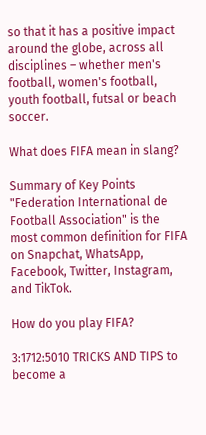so that it has a positive impact around the globe, across all disciplines – whether men's football, women's football, youth football, futsal or beach soccer.

What does FIFA mean in slang?

Summary of Key Points "Federation International de Football Association" is the most common definition for FIFA on Snapchat, WhatsApp, Facebook, Twitter, Instagram, and TikTok.

How do you play FIFA?

3:1712:5010 TRICKS AND TIPS to become a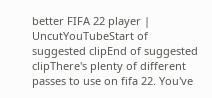better FIFA 22 player | UncutYouTubeStart of suggested clipEnd of suggested clipThere's plenty of different passes to use on fifa 22. You've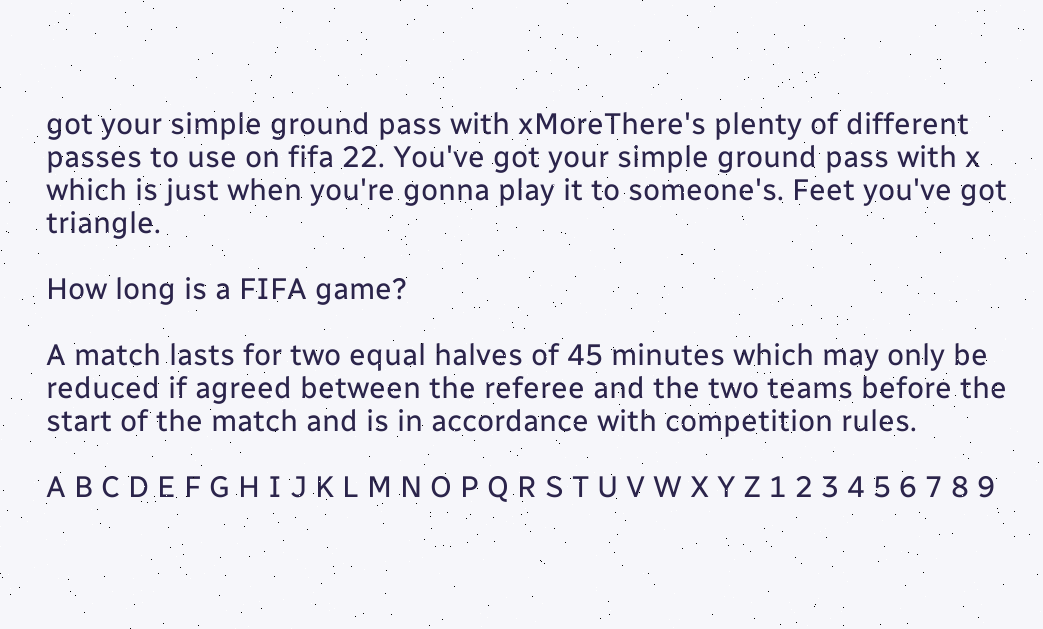got your simple ground pass with xMoreThere's plenty of different passes to use on fifa 22. You've got your simple ground pass with x which is just when you're gonna play it to someone's. Feet you've got triangle.

How long is a FIFA game?

A match lasts for two equal halves of 45 minutes which may only be reduced if agreed between the referee and the two teams before the start of the match and is in accordance with competition rules.

A B C D E F G H I J K L M N O P Q R S T U V W X Y Z 1 2 3 4 5 6 7 8 9